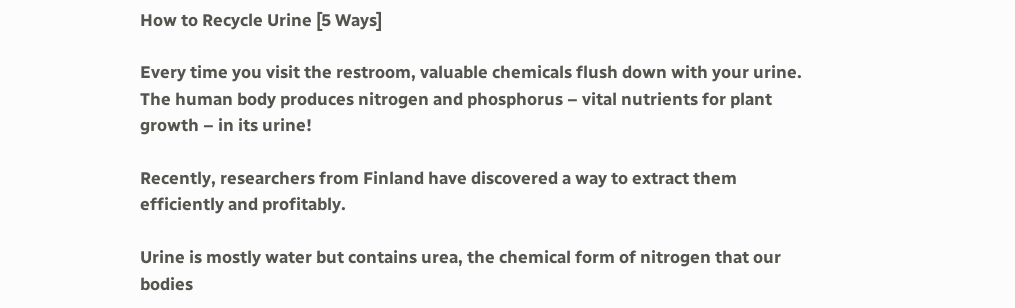How to Recycle Urine [5 Ways]

Every time you visit the restroom, valuable chemicals flush down with your urine. The human body produces nitrogen and phosphorus – vital nutrients for plant growth – in its urine!

Recently, researchers from Finland have discovered a way to extract them efficiently and profitably.

Urine is mostly water but contains urea, the chemical form of nitrogen that our bodies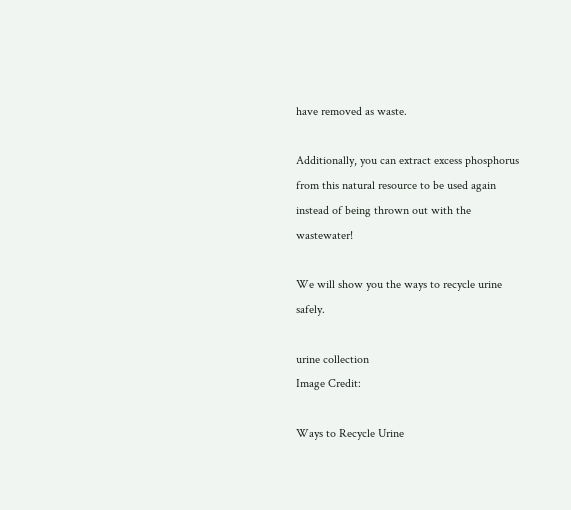have removed as waste.

Additionally, you can extract excess phosphorus from this natural resource to be used again instead of being thrown out with the wastewater!

We will show you the ways to recycle urine safely.

urine collection
Image Credit:

Ways to Recycle Urine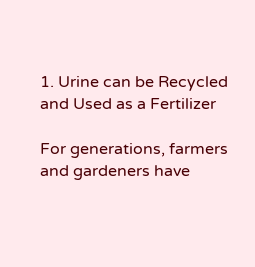1. Urine can be Recycled and Used as a Fertilizer

For generations, farmers and gardeners have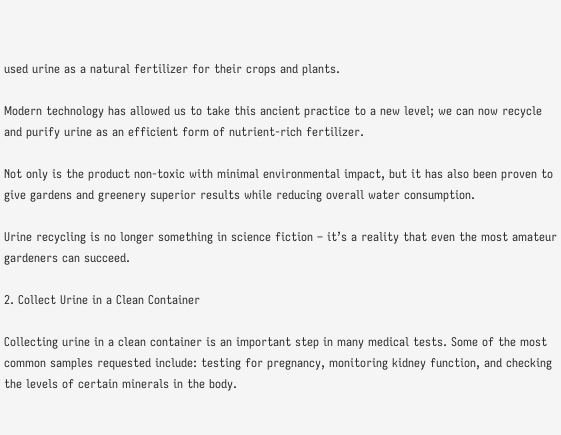used urine as a natural fertilizer for their crops and plants.

Modern technology has allowed us to take this ancient practice to a new level; we can now recycle and purify urine as an efficient form of nutrient-rich fertilizer.

Not only is the product non-toxic with minimal environmental impact, but it has also been proven to give gardens and greenery superior results while reducing overall water consumption.

Urine recycling is no longer something in science fiction – it’s a reality that even the most amateur gardeners can succeed.

2. Collect Urine in a Clean Container

Collecting urine in a clean container is an important step in many medical tests. Some of the most common samples requested include: testing for pregnancy, monitoring kidney function, and checking the levels of certain minerals in the body.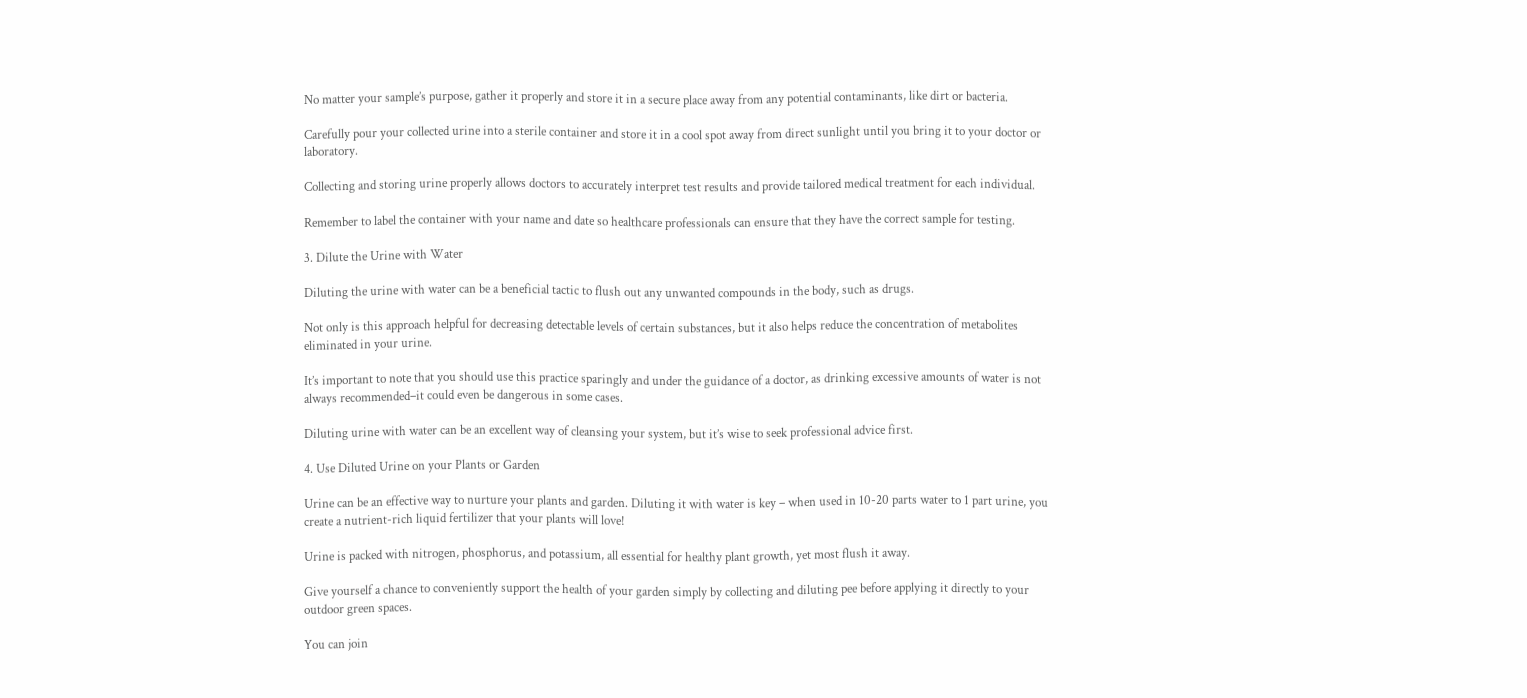No matter your sample’s purpose, gather it properly and store it in a secure place away from any potential contaminants, like dirt or bacteria.

Carefully pour your collected urine into a sterile container and store it in a cool spot away from direct sunlight until you bring it to your doctor or laboratory.

Collecting and storing urine properly allows doctors to accurately interpret test results and provide tailored medical treatment for each individual.

Remember to label the container with your name and date so healthcare professionals can ensure that they have the correct sample for testing.

3. Dilute the Urine with Water

Diluting the urine with water can be a beneficial tactic to flush out any unwanted compounds in the body, such as drugs.

Not only is this approach helpful for decreasing detectable levels of certain substances, but it also helps reduce the concentration of metabolites eliminated in your urine.

It’s important to note that you should use this practice sparingly and under the guidance of a doctor, as drinking excessive amounts of water is not always recommended–it could even be dangerous in some cases.

Diluting urine with water can be an excellent way of cleansing your system, but it’s wise to seek professional advice first.

4. Use Diluted Urine on your Plants or Garden

Urine can be an effective way to nurture your plants and garden. Diluting it with water is key – when used in 10-20 parts water to 1 part urine, you create a nutrient-rich liquid fertilizer that your plants will love!

Urine is packed with nitrogen, phosphorus, and potassium, all essential for healthy plant growth, yet most flush it away.

Give yourself a chance to conveniently support the health of your garden simply by collecting and diluting pee before applying it directly to your outdoor green spaces.

You can join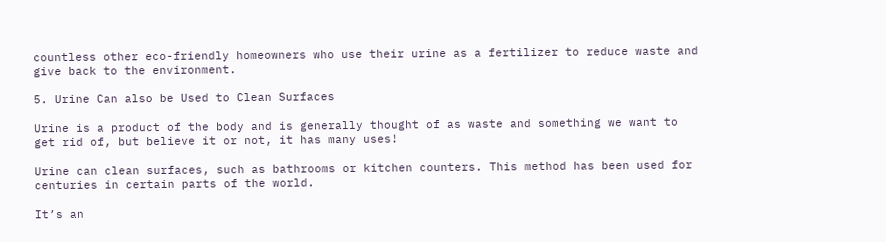countless other eco-friendly homeowners who use their urine as a fertilizer to reduce waste and give back to the environment.

5. Urine Can also be Used to Clean Surfaces

Urine is a product of the body and is generally thought of as waste and something we want to get rid of, but believe it or not, it has many uses!

Urine can clean surfaces, such as bathrooms or kitchen counters. This method has been used for centuries in certain parts of the world.

It’s an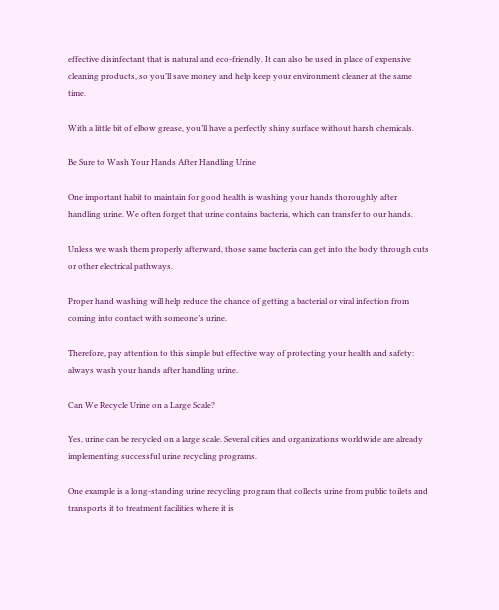effective disinfectant that is natural and eco-friendly. It can also be used in place of expensive cleaning products, so you’ll save money and help keep your environment cleaner at the same time.

With a little bit of elbow grease, you’ll have a perfectly shiny surface without harsh chemicals.

Be Sure to Wash Your Hands After Handling Urine

One important habit to maintain for good health is washing your hands thoroughly after handling urine. We often forget that urine contains bacteria, which can transfer to our hands.

Unless we wash them properly afterward, those same bacteria can get into the body through cuts or other electrical pathways.

Proper hand washing will help reduce the chance of getting a bacterial or viral infection from coming into contact with someone’s urine.

Therefore, pay attention to this simple but effective way of protecting your health and safety: always wash your hands after handling urine.

Can We Recycle Urine on a Large Scale?

Yes, urine can be recycled on a large scale. Several cities and organizations worldwide are already implementing successful urine recycling programs.

One example is a long-standing urine recycling program that collects urine from public toilets and transports it to treatment facilities where it is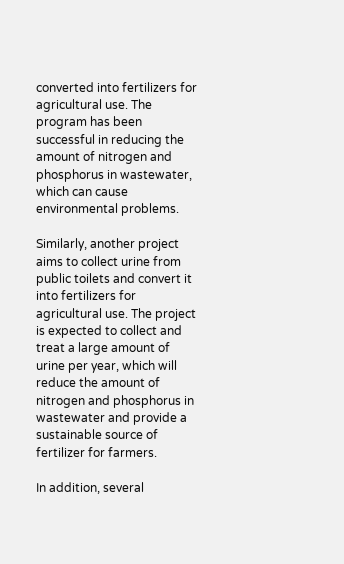converted into fertilizers for agricultural use. The program has been successful in reducing the amount of nitrogen and phosphorus in wastewater, which can cause environmental problems.

Similarly, another project aims to collect urine from public toilets and convert it into fertilizers for agricultural use. The project is expected to collect and treat a large amount of urine per year, which will reduce the amount of nitrogen and phosphorus in wastewater and provide a sustainable source of fertilizer for farmers.

In addition, several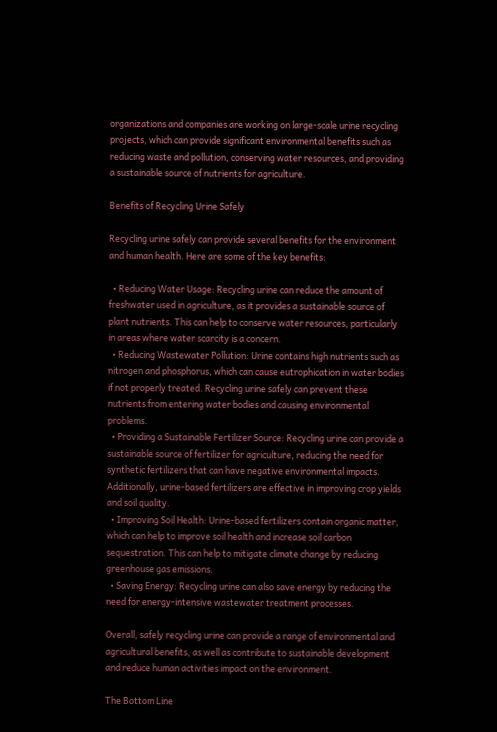organizations and companies are working on large-scale urine recycling projects, which can provide significant environmental benefits such as reducing waste and pollution, conserving water resources, and providing a sustainable source of nutrients for agriculture.

Benefits of Recycling Urine Safely

Recycling urine safely can provide several benefits for the environment and human health. Here are some of the key benefits:

  • Reducing Water Usage: Recycling urine can reduce the amount of freshwater used in agriculture, as it provides a sustainable source of plant nutrients. This can help to conserve water resources, particularly in areas where water scarcity is a concern.
  • Reducing Wastewater Pollution: Urine contains high nutrients such as nitrogen and phosphorus, which can cause eutrophication in water bodies if not properly treated. Recycling urine safely can prevent these nutrients from entering water bodies and causing environmental problems.
  • Providing a Sustainable Fertilizer Source: Recycling urine can provide a sustainable source of fertilizer for agriculture, reducing the need for synthetic fertilizers that can have negative environmental impacts. Additionally, urine-based fertilizers are effective in improving crop yields and soil quality.
  • Improving Soil Health: Urine-based fertilizers contain organic matter, which can help to improve soil health and increase soil carbon sequestration. This can help to mitigate climate change by reducing greenhouse gas emissions.
  • Saving Energy: Recycling urine can also save energy by reducing the need for energy-intensive wastewater treatment processes.

Overall, safely recycling urine can provide a range of environmental and agricultural benefits, as well as contribute to sustainable development and reduce human activities impact on the environment.

The Bottom Line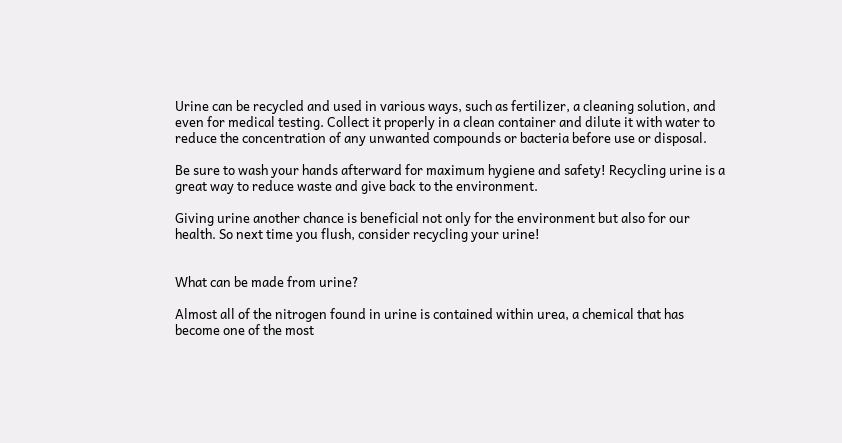Urine can be recycled and used in various ways, such as fertilizer, a cleaning solution, and even for medical testing. Collect it properly in a clean container and dilute it with water to reduce the concentration of any unwanted compounds or bacteria before use or disposal.

Be sure to wash your hands afterward for maximum hygiene and safety! Recycling urine is a great way to reduce waste and give back to the environment.

Giving urine another chance is beneficial not only for the environment but also for our health. So next time you flush, consider recycling your urine!


What can be made from urine?

Almost all of the nitrogen found in urine is contained within urea, a chemical that has become one of the most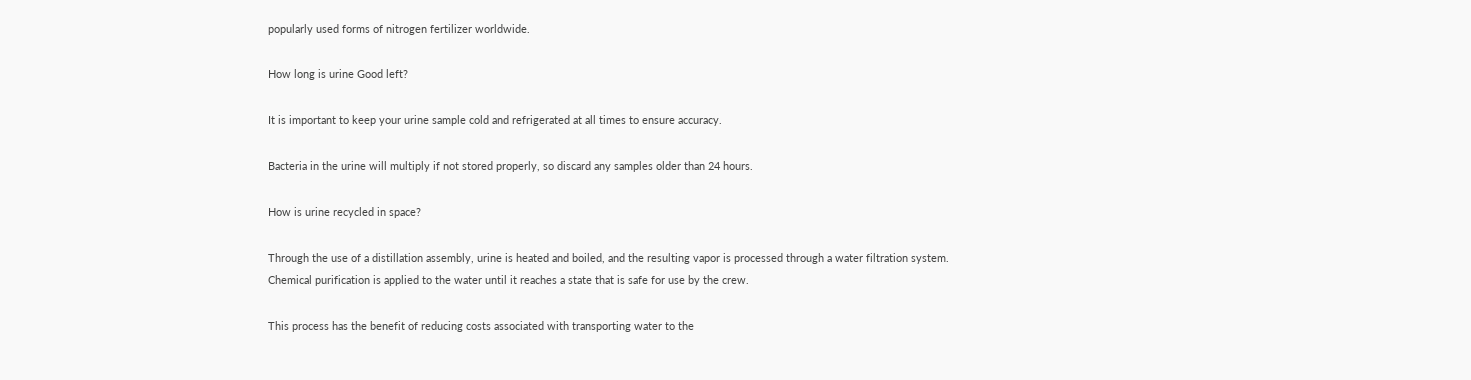popularly used forms of nitrogen fertilizer worldwide.

How long is urine Good left?

It is important to keep your urine sample cold and refrigerated at all times to ensure accuracy.

Bacteria in the urine will multiply if not stored properly, so discard any samples older than 24 hours.

How is urine recycled in space?

Through the use of a distillation assembly, urine is heated and boiled, and the resulting vapor is processed through a water filtration system. Chemical purification is applied to the water until it reaches a state that is safe for use by the crew.

This process has the benefit of reducing costs associated with transporting water to the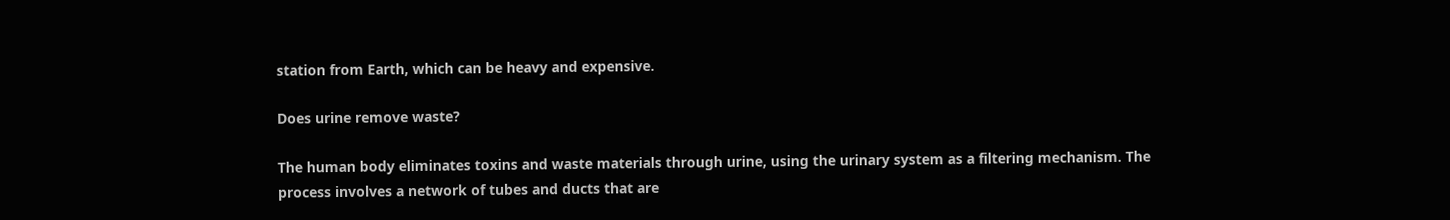station from Earth, which can be heavy and expensive.

Does urine remove waste?

The human body eliminates toxins and waste materials through urine, using the urinary system as a filtering mechanism. The process involves a network of tubes and ducts that are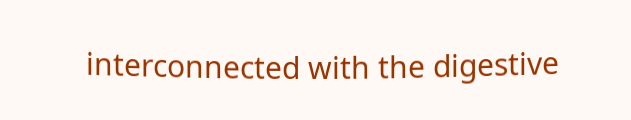interconnected with the digestive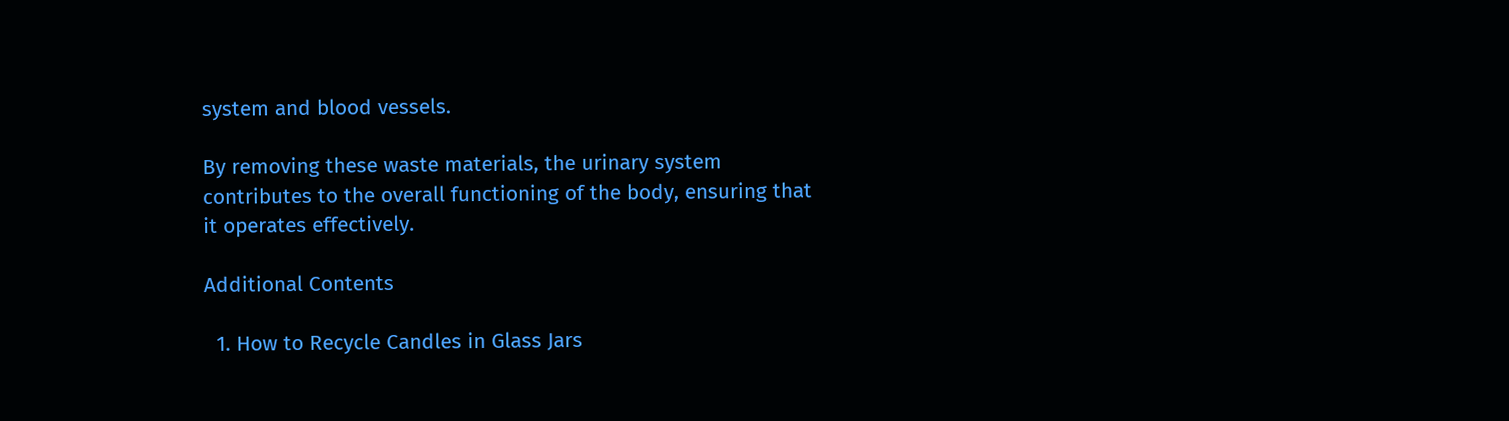system and blood vessels.

By removing these waste materials, the urinary system contributes to the overall functioning of the body, ensuring that it operates effectively.

Additional Contents

  1. How to Recycle Candles in Glass Jars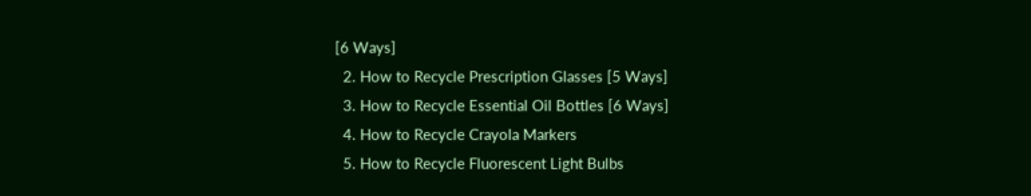[6 Ways]
  2. How to Recycle Prescription Glasses [5 Ways]
  3. How to Recycle Essential Oil Bottles [6 Ways]
  4. How to Recycle Crayola Markers
  5. How to Recycle Fluorescent Light Bulbs